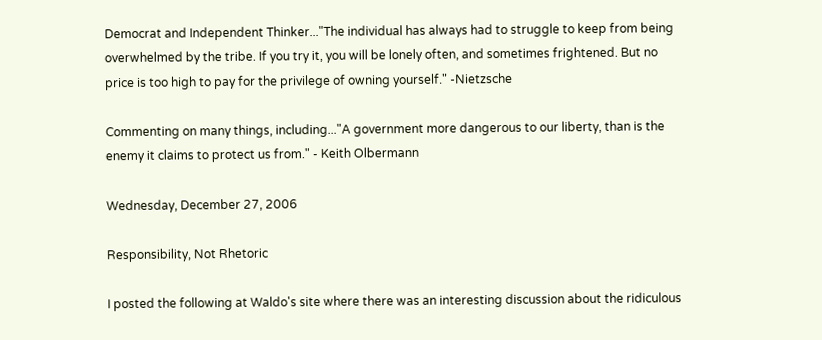Democrat and Independent Thinker..."The individual has always had to struggle to keep from being overwhelmed by the tribe. If you try it, you will be lonely often, and sometimes frightened. But no price is too high to pay for the privilege of owning yourself." -Nietzsche

Commenting on many things, including..."A government more dangerous to our liberty, than is the enemy it claims to protect us from." - Keith Olbermann

Wednesday, December 27, 2006

Responsibility, Not Rhetoric

I posted the following at Waldo's site where there was an interesting discussion about the ridiculous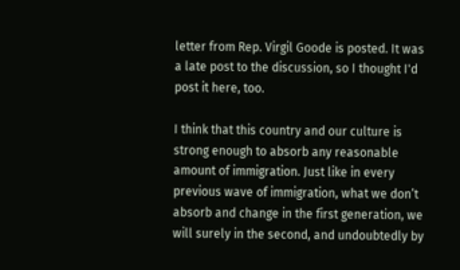letter from Rep. Virgil Goode is posted. It was a late post to the discussion, so I thought I'd post it here, too.

I think that this country and our culture is strong enough to absorb any reasonable amount of immigration. Just like in every previous wave of immigration, what we don’t absorb and change in the first generation, we will surely in the second, and undoubtedly by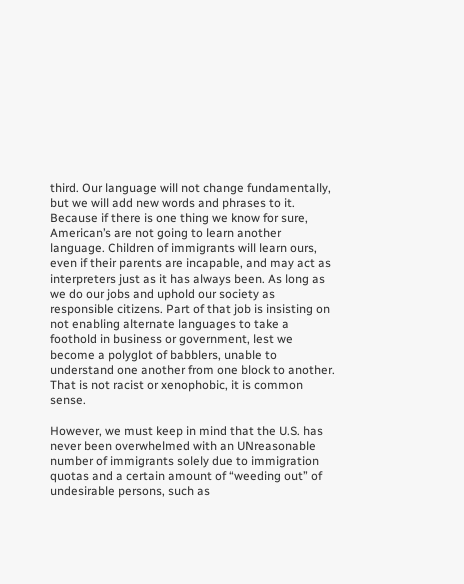third. Our language will not change fundamentally, but we will add new words and phrases to it. Because if there is one thing we know for sure, American’s are not going to learn another language. Children of immigrants will learn ours, even if their parents are incapable, and may act as interpreters just as it has always been. As long as we do our jobs and uphold our society as responsible citizens. Part of that job is insisting on not enabling alternate languages to take a foothold in business or government, lest we become a polyglot of babblers, unable to understand one another from one block to another. That is not racist or xenophobic, it is common sense.

However, we must keep in mind that the U.S. has never been overwhelmed with an UNreasonable number of immigrants solely due to immigration quotas and a certain amount of “weeding out” of undesirable persons, such as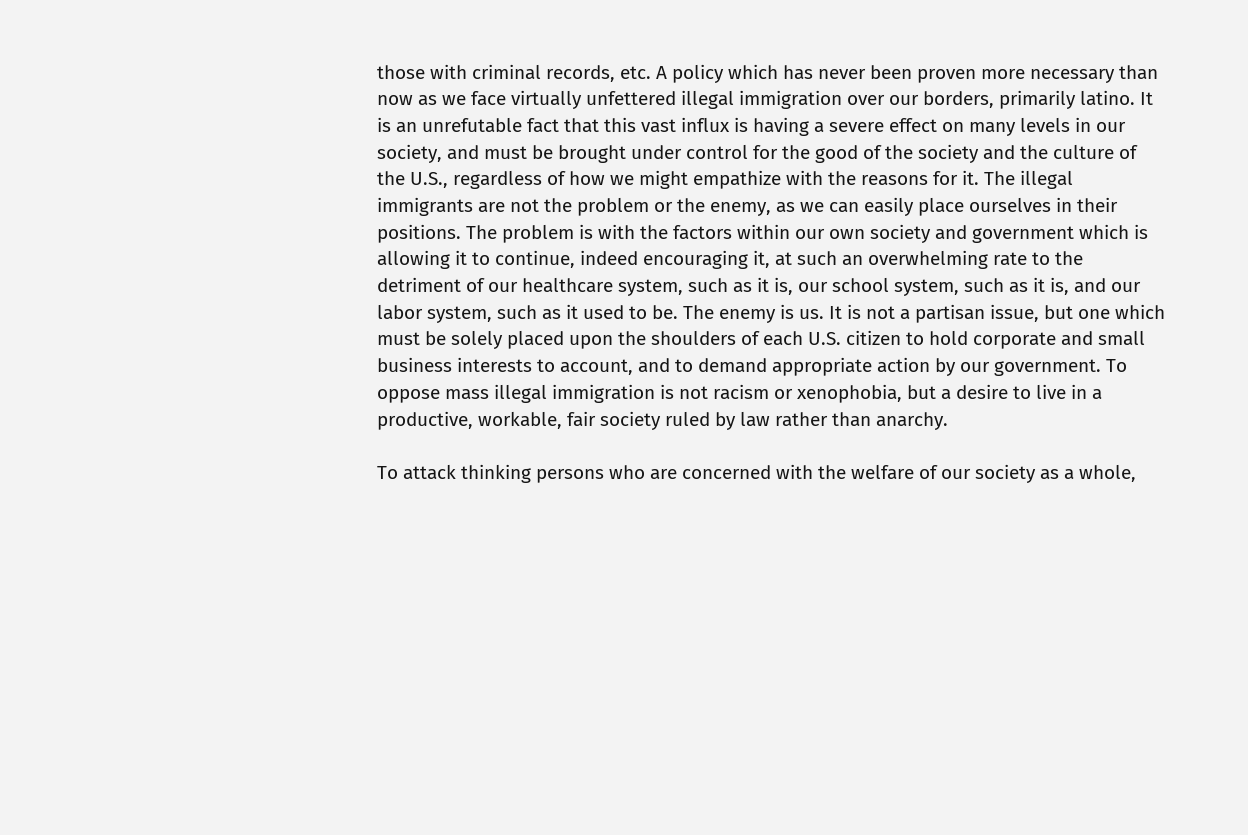those with criminal records, etc. A policy which has never been proven more necessary than now as we face virtually unfettered illegal immigration over our borders, primarily latino. It is an unrefutable fact that this vast influx is having a severe effect on many levels in our society, and must be brought under control for the good of the society and the culture of the U.S., regardless of how we might empathize with the reasons for it. The illegal immigrants are not the problem or the enemy, as we can easily place ourselves in their positions. The problem is with the factors within our own society and government which is allowing it to continue, indeed encouraging it, at such an overwhelming rate to the detriment of our healthcare system, such as it is, our school system, such as it is, and our labor system, such as it used to be. The enemy is us. It is not a partisan issue, but one which must be solely placed upon the shoulders of each U.S. citizen to hold corporate and small business interests to account, and to demand appropriate action by our government. To oppose mass illegal immigration is not racism or xenophobia, but a desire to live in a productive, workable, fair society ruled by law rather than anarchy.

To attack thinking persons who are concerned with the welfare of our society as a whole,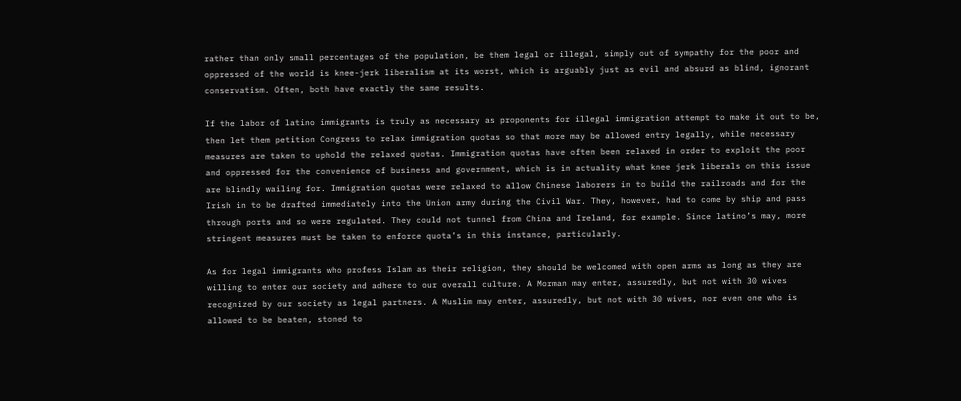rather than only small percentages of the population, be them legal or illegal, simply out of sympathy for the poor and oppressed of the world is knee-jerk liberalism at its worst, which is arguably just as evil and absurd as blind, ignorant conservatism. Often, both have exactly the same results.

If the labor of latino immigrants is truly as necessary as proponents for illegal immigration attempt to make it out to be, then let them petition Congress to relax immigration quotas so that more may be allowed entry legally, while necessary measures are taken to uphold the relaxed quotas. Immigration quotas have often been relaxed in order to exploit the poor and oppressed for the convenience of business and government, which is in actuality what knee jerk liberals on this issue are blindly wailing for. Immigration quotas were relaxed to allow Chinese laborers in to build the railroads and for the Irish in to be drafted immediately into the Union army during the Civil War. They, however, had to come by ship and pass through ports and so were regulated. They could not tunnel from China and Ireland, for example. Since latino’s may, more stringent measures must be taken to enforce quota’s in this instance, particularly.

As for legal immigrants who profess Islam as their religion, they should be welcomed with open arms as long as they are willing to enter our society and adhere to our overall culture. A Morman may enter, assuredly, but not with 30 wives recognized by our society as legal partners. A Muslim may enter, assuredly, but not with 30 wives, nor even one who is allowed to be beaten, stoned to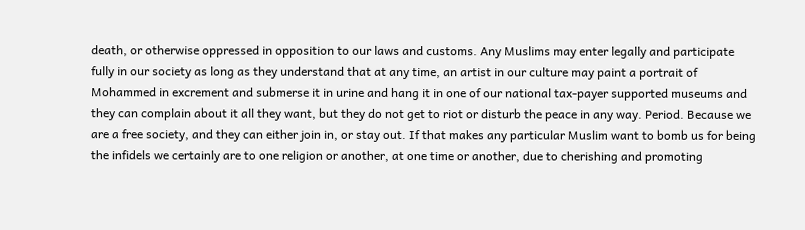death, or otherwise oppressed in opposition to our laws and customs. Any Muslims may enter legally and participate fully in our society as long as they understand that at any time, an artist in our culture may paint a portrait of Mohammed in excrement and submerse it in urine and hang it in one of our national tax-payer supported museums and they can complain about it all they want, but they do not get to riot or disturb the peace in any way. Period. Because we are a free society, and they can either join in, or stay out. If that makes any particular Muslim want to bomb us for being the infidels we certainly are to one religion or another, at one time or another, due to cherishing and promoting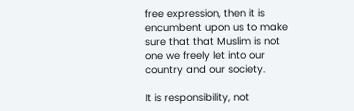free expression, then it is encumbent upon us to make sure that that Muslim is not one we freely let into our country and our society.

It is responsibility, not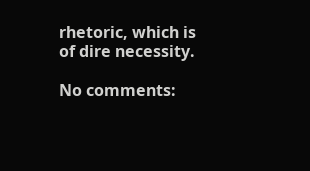rhetoric, which is of dire necessity.

No comments: